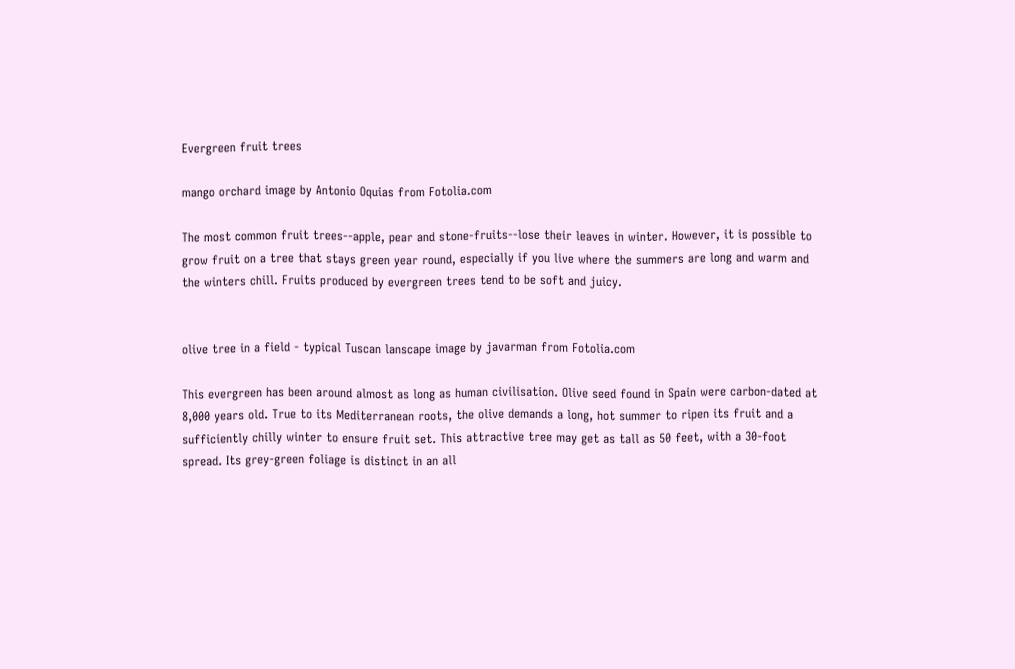Evergreen fruit trees

mango orchard image by Antonio Oquias from Fotolia.com

The most common fruit trees--apple, pear and stone-fruits--lose their leaves in winter. However, it is possible to grow fruit on a tree that stays green year round, especially if you live where the summers are long and warm and the winters chill. Fruits produced by evergreen trees tend to be soft and juicy.


olive tree in a field - typical Tuscan lanscape image by javarman from Fotolia.com

This evergreen has been around almost as long as human civilisation. Olive seed found in Spain were carbon-dated at 8,000 years old. True to its Mediterranean roots, the olive demands a long, hot summer to ripen its fruit and a sufficiently chilly winter to ensure fruit set. This attractive tree may get as tall as 50 feet, with a 30-foot spread. Its grey-green foliage is distinct in an all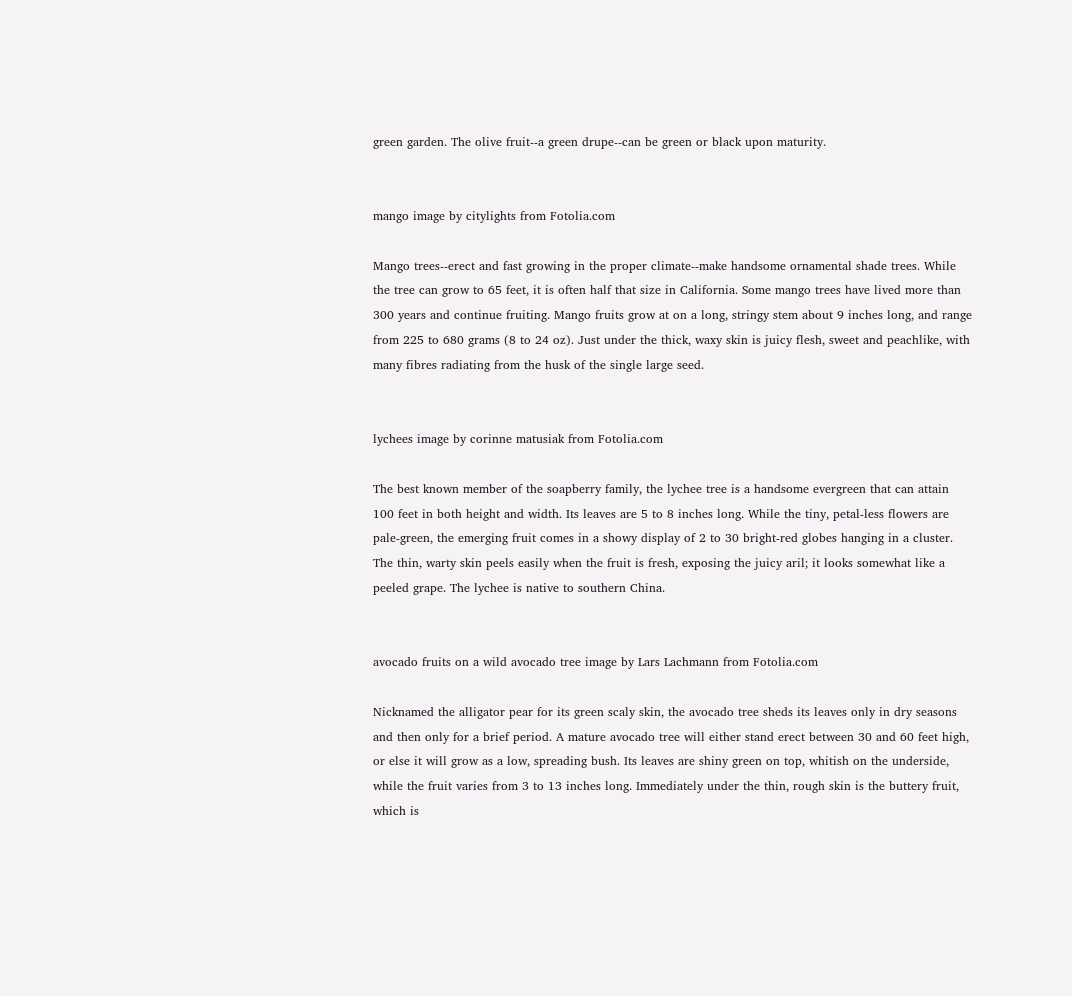green garden. The olive fruit--a green drupe--can be green or black upon maturity.


mango image by citylights from Fotolia.com

Mango trees--erect and fast growing in the proper climate--make handsome ornamental shade trees. While the tree can grow to 65 feet, it is often half that size in California. Some mango trees have lived more than 300 years and continue fruiting. Mango fruits grow at on a long, stringy stem about 9 inches long, and range from 225 to 680 grams (8 to 24 oz). Just under the thick, waxy skin is juicy flesh, sweet and peachlike, with many fibres radiating from the husk of the single large seed.


lychees image by corinne matusiak from Fotolia.com

The best known member of the soapberry family, the lychee tree is a handsome evergreen that can attain 100 feet in both height and width. Its leaves are 5 to 8 inches long. While the tiny, petal-less flowers are pale-green, the emerging fruit comes in a showy display of 2 to 30 bright-red globes hanging in a cluster. The thin, warty skin peels easily when the fruit is fresh, exposing the juicy aril; it looks somewhat like a peeled grape. The lychee is native to southern China.


avocado fruits on a wild avocado tree image by Lars Lachmann from Fotolia.com

Nicknamed the alligator pear for its green scaly skin, the avocado tree sheds its leaves only in dry seasons and then only for a brief period. A mature avocado tree will either stand erect between 30 and 60 feet high, or else it will grow as a low, spreading bush. Its leaves are shiny green on top, whitish on the underside, while the fruit varies from 3 to 13 inches long. Immediately under the thin, rough skin is the buttery fruit, which is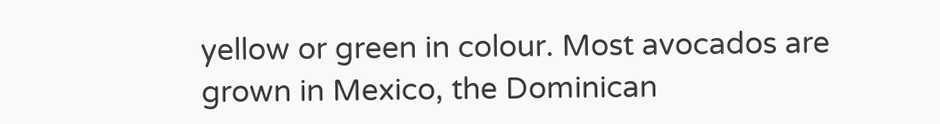yellow or green in colour. Most avocados are grown in Mexico, the Dominican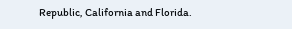Republic, California and Florida.